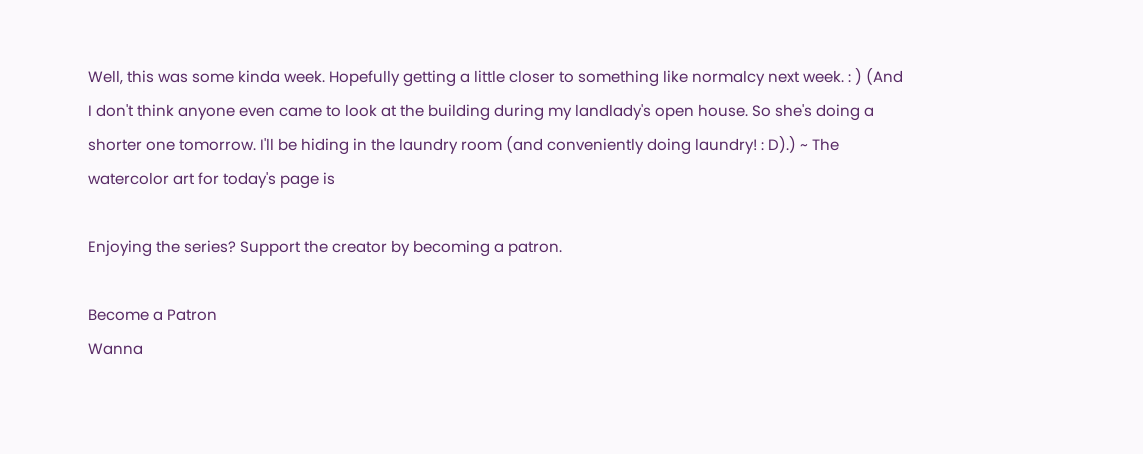Well, this was some kinda week. Hopefully getting a little closer to something like normalcy next week. : ) (And I don't think anyone even came to look at the building during my landlady's open house. So she's doing a shorter one tomorrow. I'll be hiding in the laundry room (and conveniently doing laundry! : D).) ~ The watercolor art for today's page is

Enjoying the series? Support the creator by becoming a patron.

Become a Patron
Wanna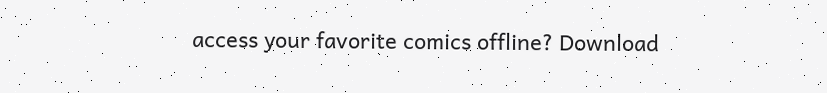access your favorite comics offline? Download